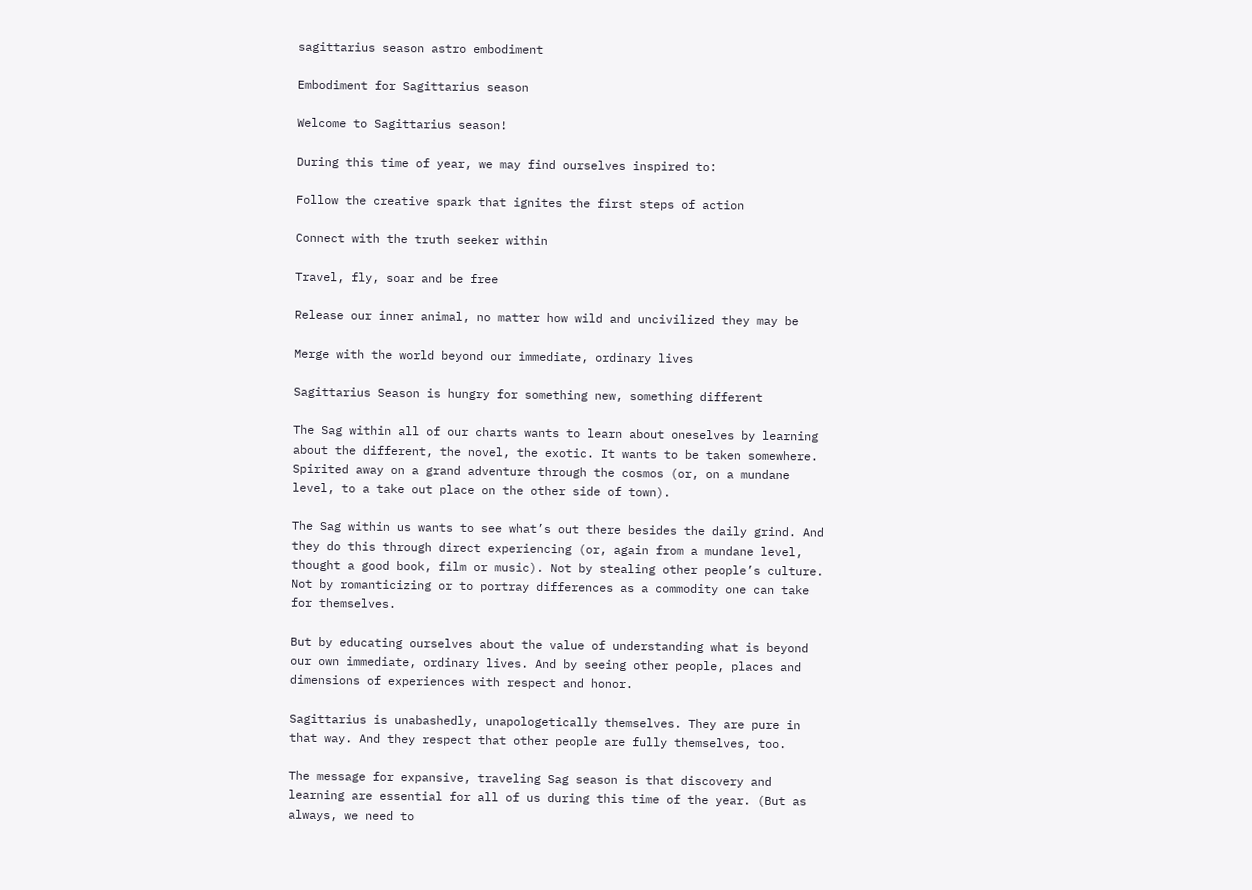sagittarius season astro embodiment

Embodiment for Sagittarius season

Welcome to Sagittarius season!

During this time of year, we may find ourselves inspired to:

Follow the creative spark that ignites the first steps of action

Connect with the truth seeker within

Travel, fly, soar and be free

Release our inner animal, no matter how wild and uncivilized they may be

Merge with the world beyond our immediate, ordinary lives

Sagittarius Season is hungry for something new, something different

The Sag within all of our charts wants to learn about oneselves by learning about the different, the novel, the exotic. It wants to be taken somewhere. Spirited away on a grand adventure through the cosmos (or, on a mundane level, to a take out place on the other side of town).

The Sag within us wants to see what’s out there besides the daily grind. And they do this through direct experiencing (or, again from a mundane level, thought a good book, film or music). Not by stealing other people’s culture. Not by romanticizing or to portray differences as a commodity one can take for themselves.

But by educating ourselves about the value of understanding what is beyond our own immediate, ordinary lives. And by seeing other people, places and dimensions of experiences with respect and honor.

Sagittarius is unabashedly, unapologetically themselves. They are pure in that way. And they respect that other people are fully themselves, too.

The message for expansive, traveling Sag season is that discovery and learning are essential for all of us during this time of the year. (But as always, we need to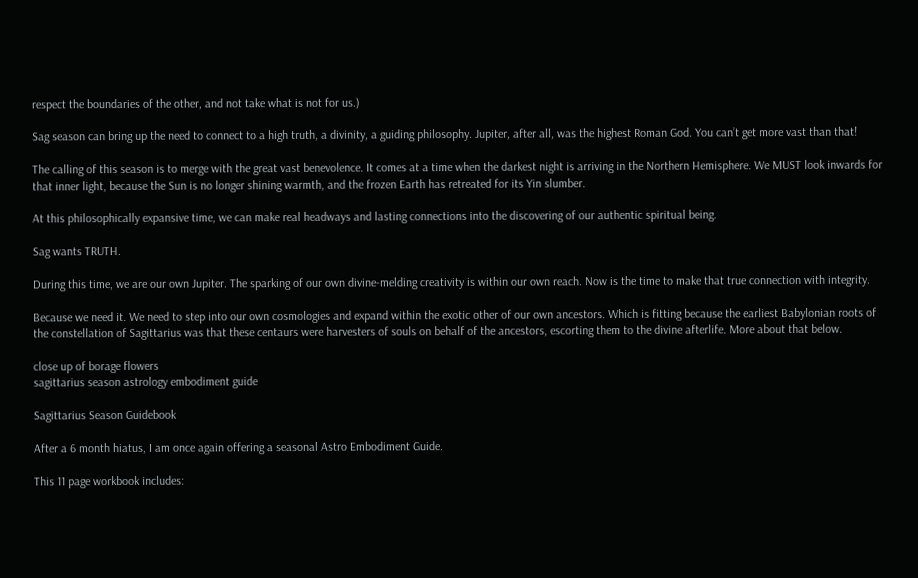respect the boundaries of the other, and not take what is not for us.)

Sag season can bring up the need to connect to a high truth, a divinity, a guiding philosophy. Jupiter, after all, was the highest Roman God. You can’t get more vast than that!

The calling of this season is to merge with the great vast benevolence. It comes at a time when the darkest night is arriving in the Northern Hemisphere. We MUST look inwards for that inner light, because the Sun is no longer shining warmth, and the frozen Earth has retreated for its Yin slumber.

At this philosophically expansive time, we can make real headways and lasting connections into the discovering of our authentic spiritual being.

Sag wants TRUTH.

During this time, we are our own Jupiter. The sparking of our own divine-melding creativity is within our own reach. Now is the time to make that true connection with integrity.

Because we need it. We need to step into our own cosmologies and expand within the exotic other of our own ancestors. Which is fitting because the earliest Babylonian roots of the constellation of Sagittarius was that these centaurs were harvesters of souls on behalf of the ancestors, escorting them to the divine afterlife. More about that below.

close up of borage flowers
sagittarius season astrology embodiment guide

Sagittarius Season Guidebook

After a 6 month hiatus, I am once again offering a seasonal Astro Embodiment Guide.

This 11 page workbook includes: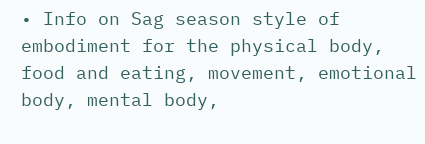• Info on Sag season style of embodiment for the physical body, food and eating, movement, emotional body, mental body,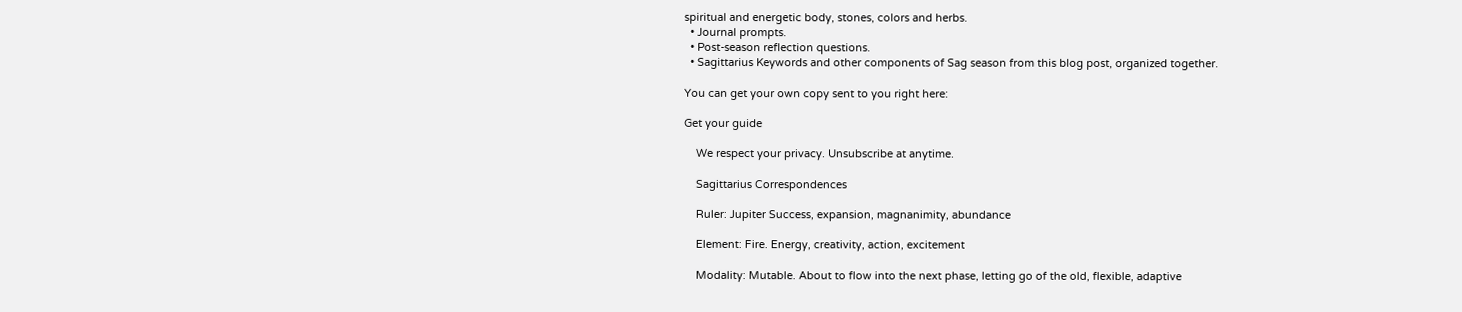spiritual and energetic body, stones, colors and herbs.
  • Journal prompts.
  • Post-season reflection questions.
  • Sagittarius Keywords and other components of Sag season from this blog post, organized together.

You can get your own copy sent to you right here:

Get your guide

    We respect your privacy. Unsubscribe at anytime.

    Sagittarius Correspondences

    Ruler: Jupiter Success, expansion, magnanimity, abundance

    Element: Fire. Energy, creativity, action, excitement

    Modality: Mutable. About to flow into the next phase, letting go of the old, flexible, adaptive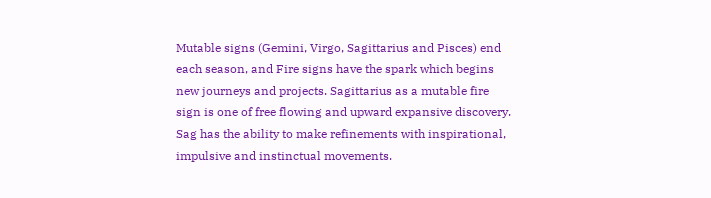Mutable signs (Gemini, Virgo, Sagittarius and Pisces) end each season, and Fire signs have the spark which begins new journeys and projects. Sagittarius as a mutable fire sign is one of free flowing and upward expansive discovery. Sag has the ability to make refinements with inspirational, impulsive and instinctual movements.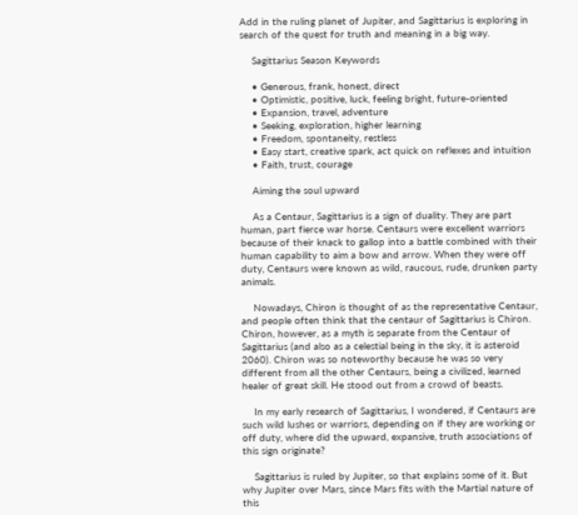Add in the ruling planet of Jupiter, and Sagittarius is exploring in search of the quest for truth and meaning in a big way.

    Sagittarius Season Keywords

    • Generous, frank, honest, direct
    • Optimistic, positive, luck, feeling bright, future-oriented
    • Expansion, travel, adventure
    • Seeking, exploration, higher learning
    • Freedom, spontaneity, restless
    • Easy start, creative spark, act quick on reflexes and intuition
    • Faith, trust, courage

    Aiming the soul upward

    As a Centaur, Sagittarius is a sign of duality. They are part human, part fierce war horse. Centaurs were excellent warriors because of their knack to gallop into a battle combined with their human capability to aim a bow and arrow. When they were off duty, Centaurs were known as wild, raucous, rude, drunken party animals.

    Nowadays, Chiron is thought of as the representative Centaur, and people often think that the centaur of Sagittarius is Chiron. Chiron, however, as a myth is separate from the Centaur of Sagittarius (and also as a celestial being in the sky, it is asteroid 2060). Chiron was so noteworthy because he was so very different from all the other Centaurs, being a civilized, learned healer of great skill. He stood out from a crowd of beasts.

    In my early research of Sagittarius, I wondered, if Centaurs are such wild lushes or warriors, depending on if they are working or off duty, where did the upward, expansive, truth associations of this sign originate?

    Sagittarius is ruled by Jupiter, so that explains some of it. But why Jupiter over Mars, since Mars fits with the Martial nature of this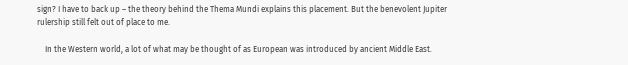sign? I have to back up – the theory behind the Thema Mundi explains this placement. But the benevolent Jupiter rulership still felt out of place to me.

    In the Western world, a lot of what may be thought of as European was introduced by ancient Middle East.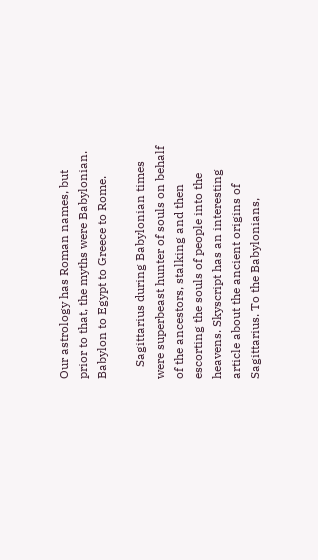Our astrology has Roman names, but prior to that, the myths were Babylonian. Babylon to Egypt to Greece to Rome.

    Sagittarius during Babylonian times were superbeast hunter of souls on behalf of the ancestors, stalking and then escorting the souls of people into the heavens. Skyscript has an interesting article about the ancient origins of Sagittarius. To the Babylonians,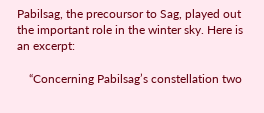Pabilsag, the precoursor to Sag, played out the important role in the winter sky. Here is an excerpt:

    “Concerning Pabilsag’s constellation two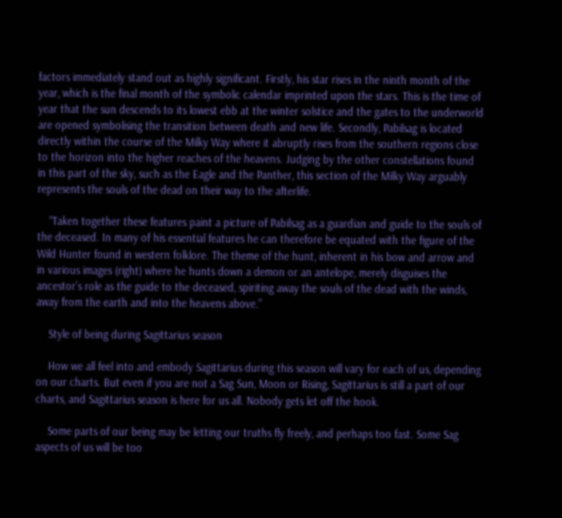factors immediately stand out as highly significant. Firstly, his star rises in the ninth month of the year, which is the final month of the symbolic calendar imprinted upon the stars. This is the time of year that the sun descends to its lowest ebb at the winter solstice and the gates to the underworld are opened symbolising the transition between death and new life. Secondly, Pabilsag is located directly within the course of the Milky Way where it abruptly rises from the southern regions close to the horizon into the higher reaches of the heavens. Judging by the other constellations found in this part of the sky, such as the Eagle and the Panther, this section of the Milky Way arguably represents the souls of the dead on their way to the afterlife.

    “Taken together these features paint a picture of Pabilsag as a guardian and guide to the souls of the deceased. In many of his essential features he can therefore be equated with the figure of the Wild Hunter found in western folklore. The theme of the hunt, inherent in his bow and arrow and in various images (right) where he hunts down a demon or an antelope, merely disguises the ancestor’s role as the guide to the deceased, spiriting away the souls of the dead with the winds, away from the earth and into the heavens above.”

    Style of being during Sagittarius season

    How we all feel into and embody Sagittarius during this season will vary for each of us, depending on our charts. But even if you are not a Sag Sun, Moon or Rising, Sagittarius is still a part of our charts, and Sagittarius season is here for us all. Nobody gets let off the hook.

    Some parts of our being may be letting our truths fly freely, and perhaps too fast. Some Sag aspects of us will be too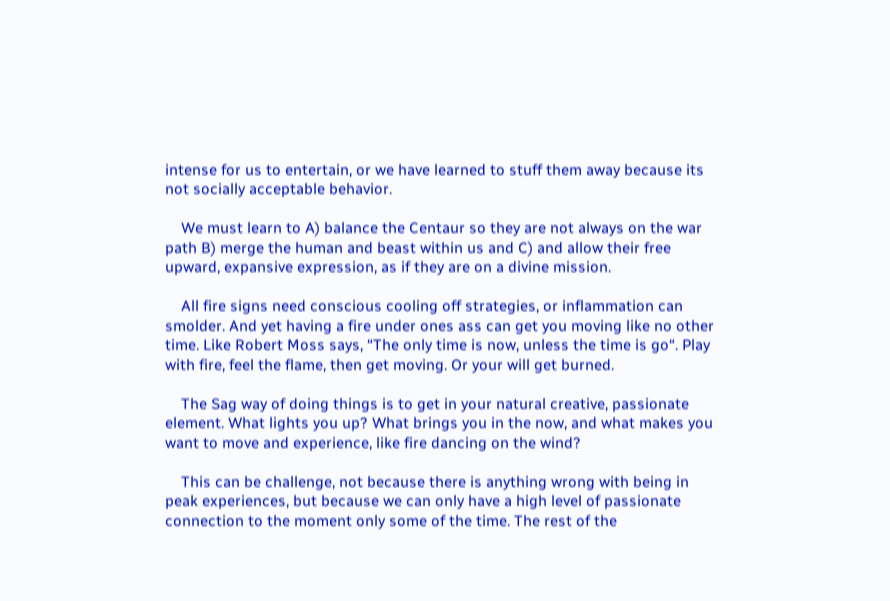intense for us to entertain, or we have learned to stuff them away because its not socially acceptable behavior.

    We must learn to A) balance the Centaur so they are not always on the war path B) merge the human and beast within us and C) and allow their free upward, expansive expression, as if they are on a divine mission.

    All fire signs need conscious cooling off strategies, or inflammation can smolder. And yet having a fire under ones ass can get you moving like no other time. Like Robert Moss says, “The only time is now, unless the time is go“. Play with fire, feel the flame, then get moving. Or your will get burned.

    The Sag way of doing things is to get in your natural creative, passionate element. What lights you up? What brings you in the now, and what makes you want to move and experience, like fire dancing on the wind?

    This can be challenge, not because there is anything wrong with being in peak experiences, but because we can only have a high level of passionate connection to the moment only some of the time. The rest of the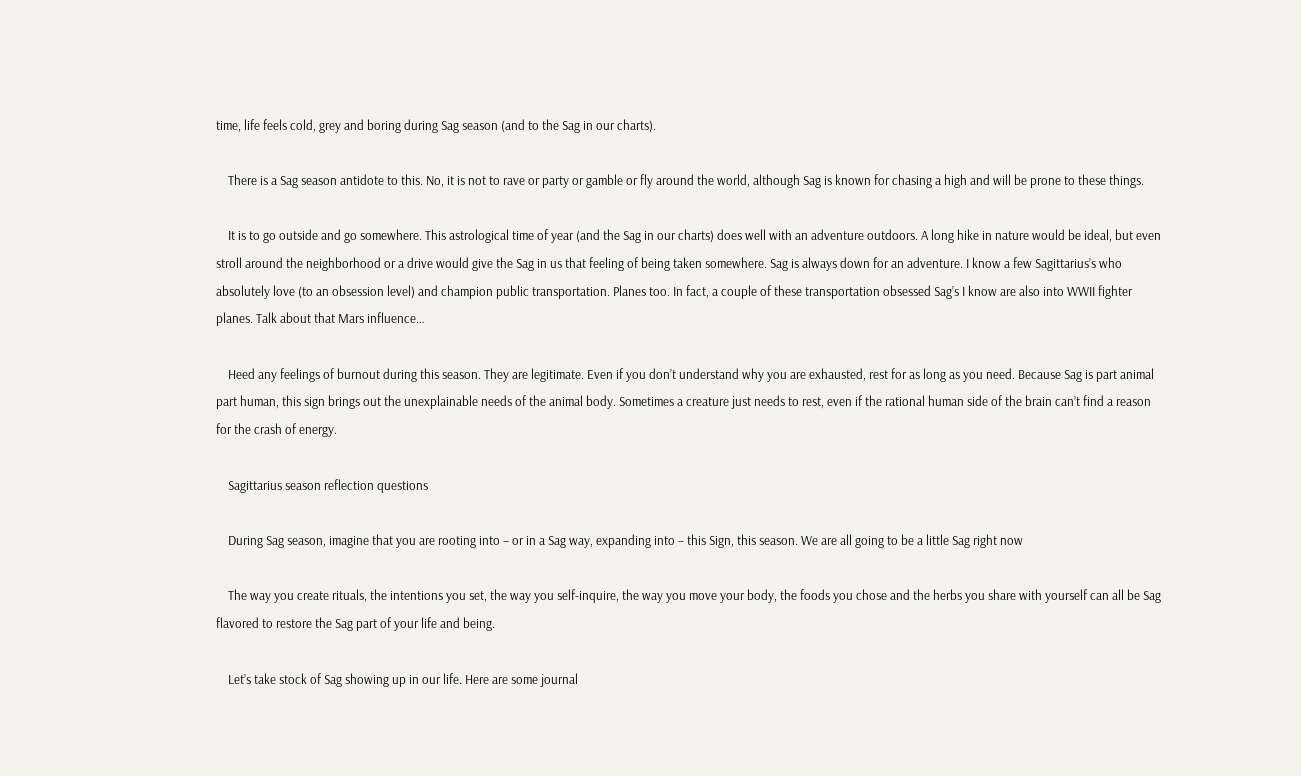time, life feels cold, grey and boring during Sag season (and to the Sag in our charts).

    There is a Sag season antidote to this. No, it is not to rave or party or gamble or fly around the world, although Sag is known for chasing a high and will be prone to these things.

    It is to go outside and go somewhere. This astrological time of year (and the Sag in our charts) does well with an adventure outdoors. A long hike in nature would be ideal, but even stroll around the neighborhood or a drive would give the Sag in us that feeling of being taken somewhere. Sag is always down for an adventure. I know a few Sagittarius’s who absolutely love (to an obsession level) and champion public transportation. Planes too. In fact, a couple of these transportation obsessed Sag’s I know are also into WWII fighter planes. Talk about that Mars influence…

    Heed any feelings of burnout during this season. They are legitimate. Even if you don’t understand why you are exhausted, rest for as long as you need. Because Sag is part animal part human, this sign brings out the unexplainable needs of the animal body. Sometimes a creature just needs to rest, even if the rational human side of the brain can’t find a reason for the crash of energy.

    Sagittarius season reflection questions

    During Sag season, imagine that you are rooting into – or in a Sag way, expanding into – this Sign, this season. We are all going to be a little Sag right now

    The way you create rituals, the intentions you set, the way you self-inquire, the way you move your body, the foods you chose and the herbs you share with yourself can all be Sag flavored to restore the Sag part of your life and being.

    Let’s take stock of Sag showing up in our life. Here are some journal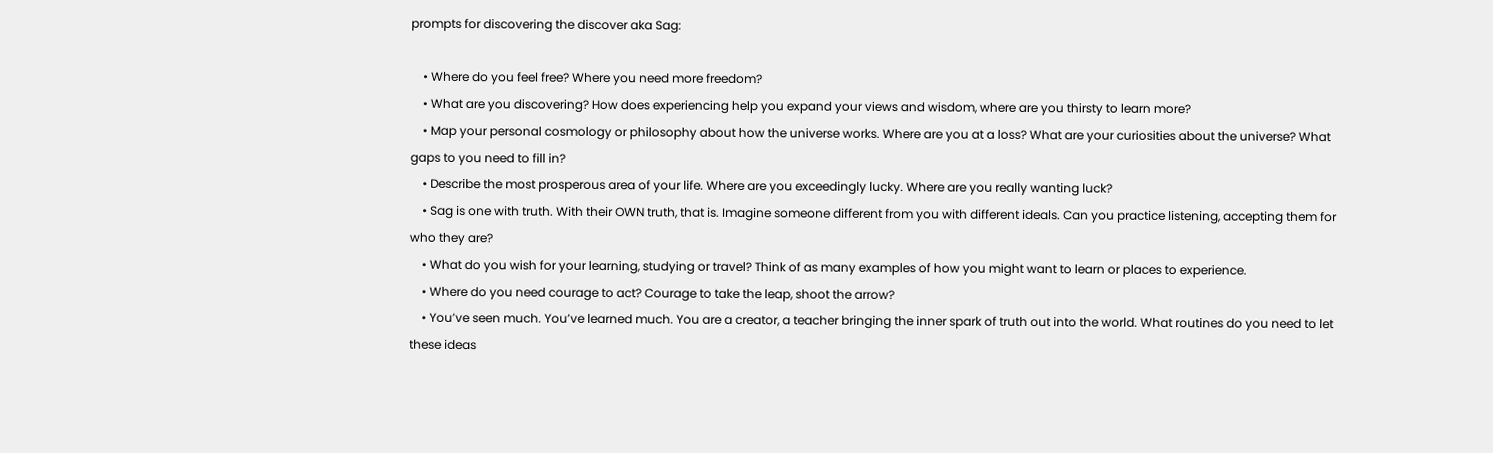prompts for discovering the discover aka Sag:

    • Where do you feel free? Where you need more freedom?
    • What are you discovering? How does experiencing help you expand your views and wisdom, where are you thirsty to learn more?
    • Map your personal cosmology or philosophy about how the universe works. Where are you at a loss? What are your curiosities about the universe? What gaps to you need to fill in?
    • Describe the most prosperous area of your life. Where are you exceedingly lucky. Where are you really wanting luck?
    • Sag is one with truth. With their OWN truth, that is. Imagine someone different from you with different ideals. Can you practice listening, accepting them for who they are?
    • What do you wish for your learning, studying or travel? Think of as many examples of how you might want to learn or places to experience.
    • Where do you need courage to act? Courage to take the leap, shoot the arrow?
    • You’ve seen much. You’ve learned much. You are a creator, a teacher bringing the inner spark of truth out into the world. What routines do you need to let these ideas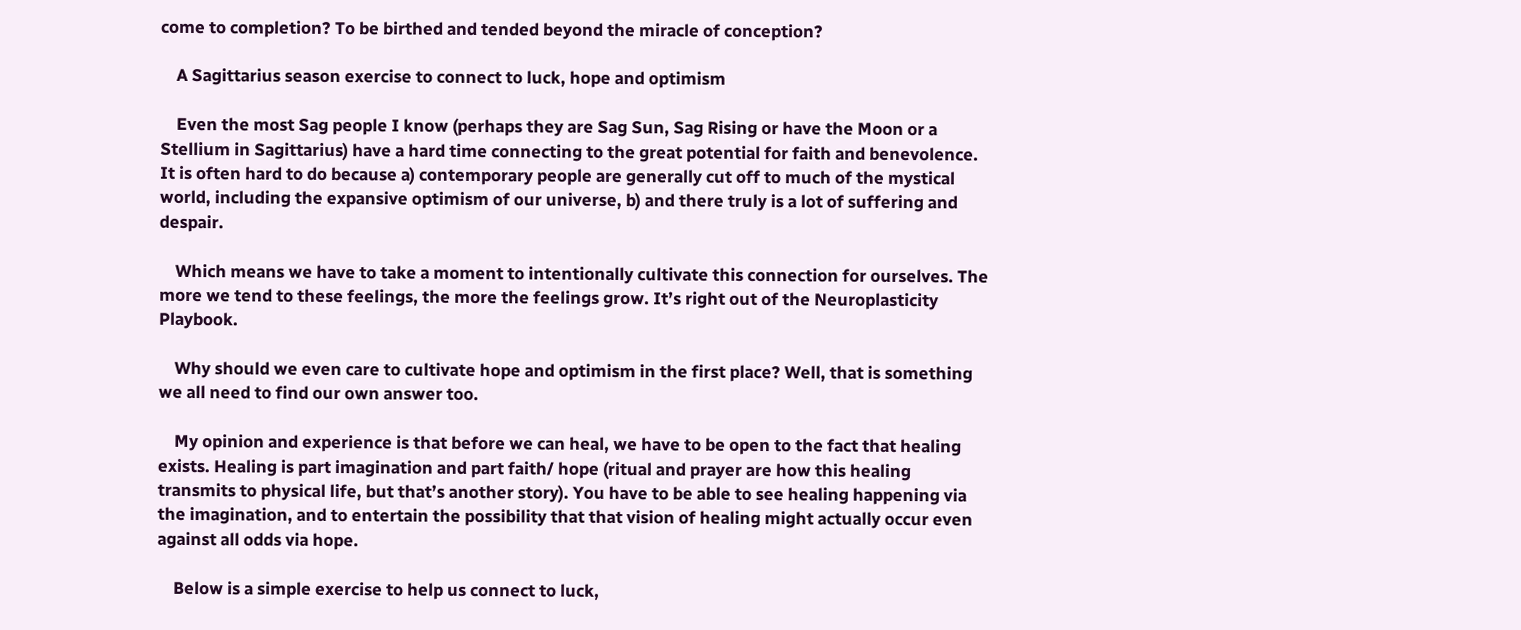come to completion? To be birthed and tended beyond the miracle of conception?

    A Sagittarius season exercise to connect to luck, hope and optimism

    Even the most Sag people I know (perhaps they are Sag Sun, Sag Rising or have the Moon or a Stellium in Sagittarius) have a hard time connecting to the great potential for faith and benevolence. It is often hard to do because a) contemporary people are generally cut off to much of the mystical world, including the expansive optimism of our universe, b) and there truly is a lot of suffering and despair.

    Which means we have to take a moment to intentionally cultivate this connection for ourselves. The more we tend to these feelings, the more the feelings grow. It’s right out of the Neuroplasticity Playbook.

    Why should we even care to cultivate hope and optimism in the first place? Well, that is something we all need to find our own answer too.

    My opinion and experience is that before we can heal, we have to be open to the fact that healing exists. Healing is part imagination and part faith/ hope (ritual and prayer are how this healing transmits to physical life, but that’s another story). You have to be able to see healing happening via the imagination, and to entertain the possibility that that vision of healing might actually occur even against all odds via hope.

    Below is a simple exercise to help us connect to luck,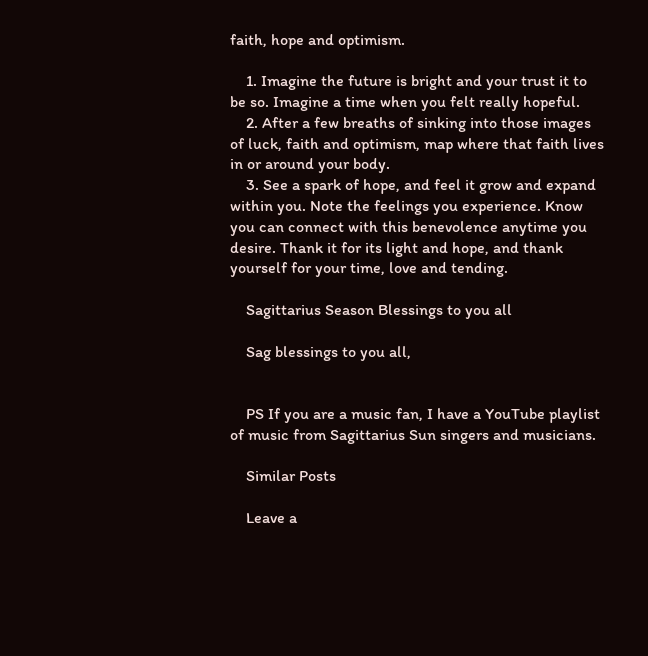faith, hope and optimism.

    1. Imagine the future is bright and your trust it to be so. Imagine a time when you felt really hopeful.
    2. After a few breaths of sinking into those images of luck, faith and optimism, map where that faith lives in or around your body.
    3. See a spark of hope, and feel it grow and expand within you. Note the feelings you experience. Know you can connect with this benevolence anytime you desire. Thank it for its light and hope, and thank yourself for your time, love and tending.

    Sagittarius Season Blessings to you all

    Sag blessings to you all,


    PS If you are a music fan, I have a YouTube playlist of music from Sagittarius Sun singers and musicians.

    Similar Posts

    Leave a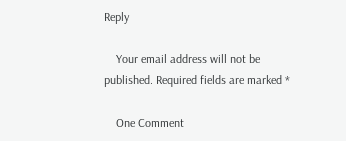Reply

    Your email address will not be published. Required fields are marked *

    One Comment